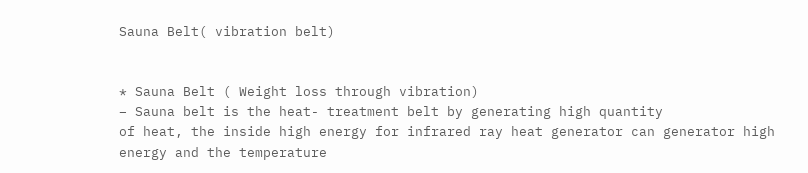Sauna Belt( vibration belt)


* Sauna Belt ( Weight loss through vibration)
– Sauna belt is the heat- treatment belt by generating high quantity
of heat, the inside high energy for infrared ray heat generator can generator high
energy and the temperature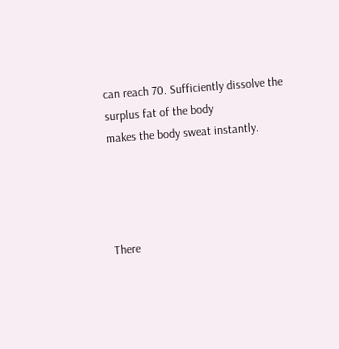can reach 70. Sufficiently dissolve the surplus fat of the body
makes the body sweat instantly.




There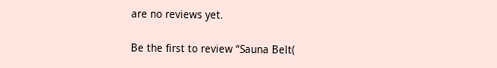are no reviews yet.

Be the first to review “Sauna Belt(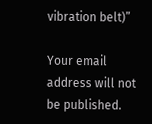vibration belt)”

Your email address will not be published.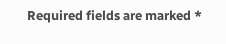Required fields are marked *